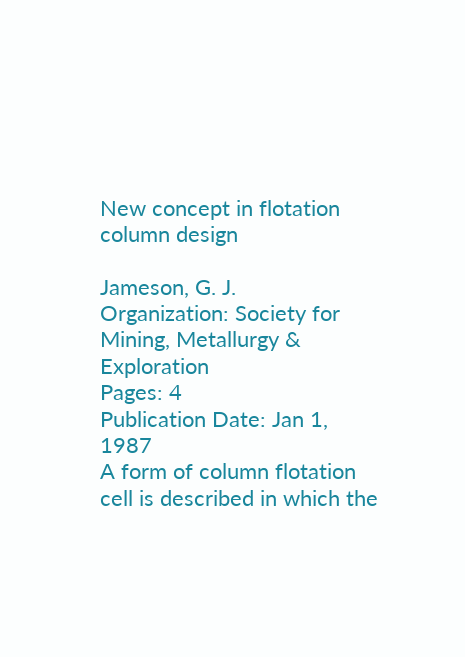New concept in flotation column design

Jameson, G. J.
Organization: Society for Mining, Metallurgy & Exploration
Pages: 4
Publication Date: Jan 1, 1987
A form of column flotation cell is described in which the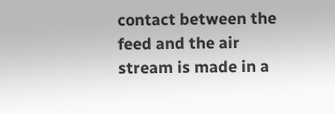contact between the feed and the air stream is made in a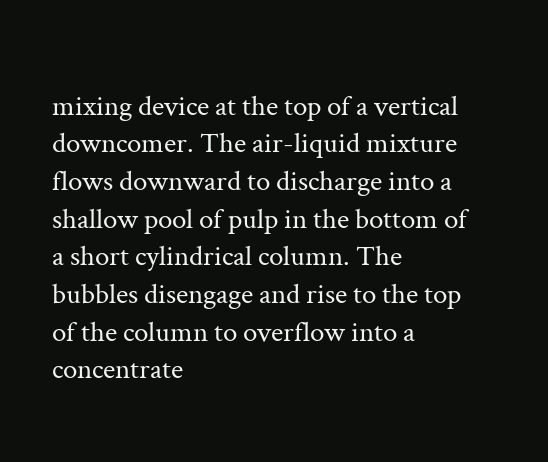mixing device at the top of a vertical downcomer. The air-liquid mixture flows downward to discharge into a shallow pool of pulp in the bottom of a short cylindrical column. The bubbles disengage and rise to the top of the column to overflow into a concentrate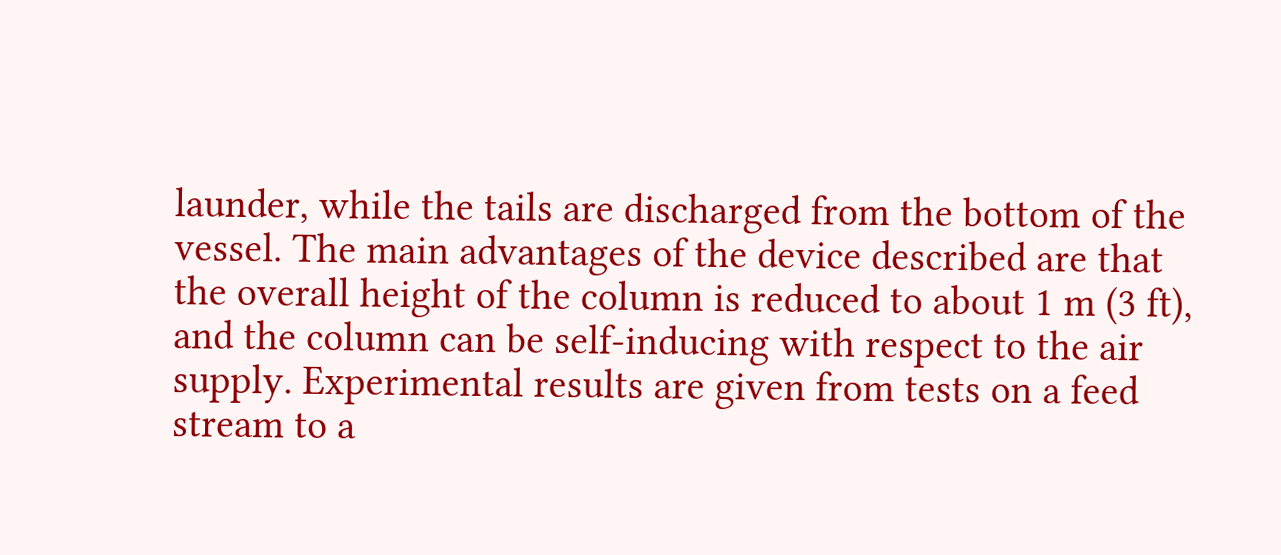launder, while the tails are discharged from the bottom of the vessel. The main advantages of the device described are that the overall height of the column is reduced to about 1 m (3 ft), and the column can be self-inducing with respect to the air supply. Experimental results are given from tests on a feed stream to a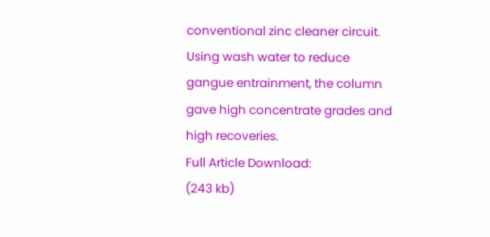conventional zinc cleaner circuit. Using wash water to reduce gangue entrainment, the column gave high concentrate grades and high recoveries.
Full Article Download:
(243 kb)